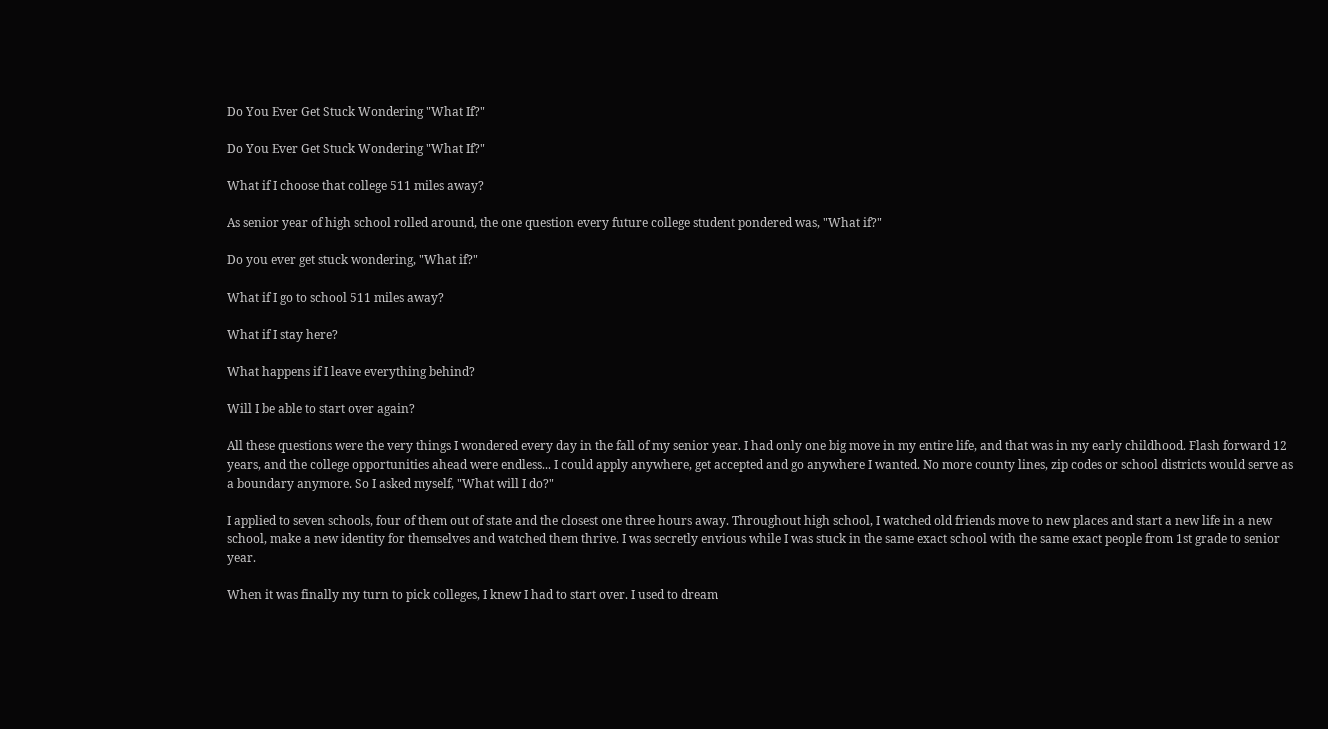Do You Ever Get Stuck Wondering "What If?"

Do You Ever Get Stuck Wondering "What If?"

What if I choose that college 511 miles away?

As senior year of high school rolled around, the one question every future college student pondered was, "What if?"

Do you ever get stuck wondering, "What if?"

What if I go to school 511 miles away?

What if I stay here?

What happens if I leave everything behind?

Will I be able to start over again?

All these questions were the very things I wondered every day in the fall of my senior year. I had only one big move in my entire life, and that was in my early childhood. Flash forward 12 years, and the college opportunities ahead were endless... I could apply anywhere, get accepted and go anywhere I wanted. No more county lines, zip codes or school districts would serve as a boundary anymore. So I asked myself, "What will I do?"

I applied to seven schools, four of them out of state and the closest one three hours away. Throughout high school, I watched old friends move to new places and start a new life in a new school, make a new identity for themselves and watched them thrive. I was secretly envious while I was stuck in the same exact school with the same exact people from 1st grade to senior year.

When it was finally my turn to pick colleges, I knew I had to start over. I used to dream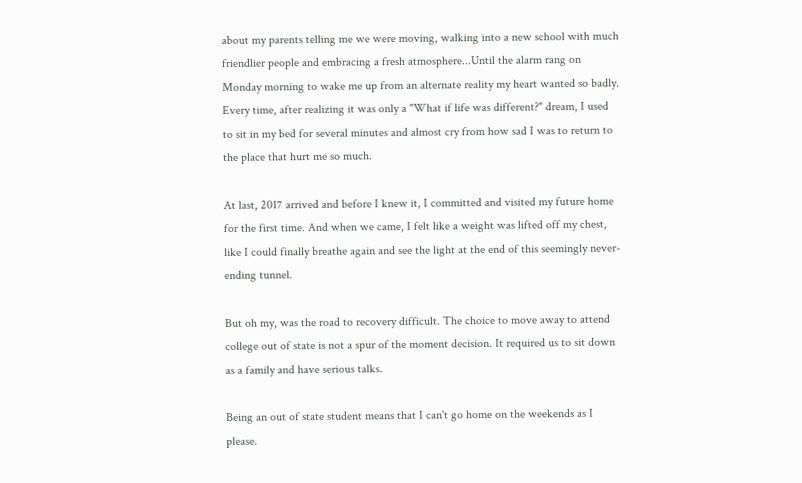about my parents telling me we were moving, walking into a new school with much friendlier people and embracing a fresh atmosphere...Until the alarm rang on Monday morning to wake me up from an alternate reality my heart wanted so badly. Every time, after realizing it was only a "What if life was different?" dream, I used to sit in my bed for several minutes and almost cry from how sad I was to return to the place that hurt me so much.

At last, 2017 arrived and before I knew it, I committed and visited my future home for the first time. And when we came, I felt like a weight was lifted off my chest, like I could finally breathe again and see the light at the end of this seemingly never-ending tunnel.

But oh my, was the road to recovery difficult. The choice to move away to attend college out of state is not a spur of the moment decision. It required us to sit down as a family and have serious talks.

Being an out of state student means that I can't go home on the weekends as I please.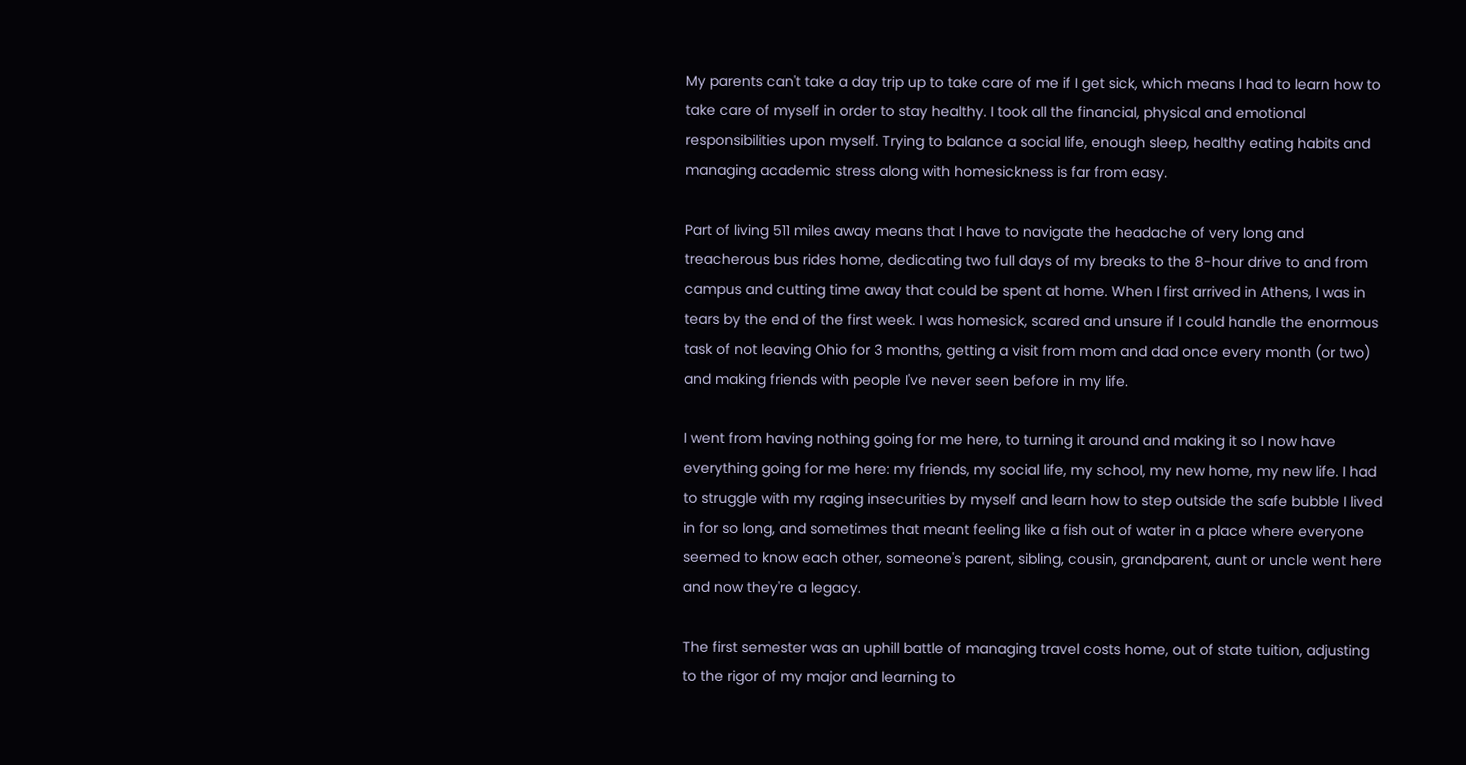My parents can't take a day trip up to take care of me if I get sick, which means I had to learn how to take care of myself in order to stay healthy. I took all the financial, physical and emotional responsibilities upon myself. Trying to balance a social life, enough sleep, healthy eating habits and managing academic stress along with homesickness is far from easy.

Part of living 511 miles away means that I have to navigate the headache of very long and treacherous bus rides home, dedicating two full days of my breaks to the 8-hour drive to and from campus and cutting time away that could be spent at home. When I first arrived in Athens, I was in tears by the end of the first week. I was homesick, scared and unsure if I could handle the enormous task of not leaving Ohio for 3 months, getting a visit from mom and dad once every month (or two) and making friends with people I've never seen before in my life.

I went from having nothing going for me here, to turning it around and making it so I now have everything going for me here: my friends, my social life, my school, my new home, my new life. I had to struggle with my raging insecurities by myself and learn how to step outside the safe bubble I lived in for so long, and sometimes that meant feeling like a fish out of water in a place where everyone seemed to know each other, someone's parent, sibling, cousin, grandparent, aunt or uncle went here and now they're a legacy.

The first semester was an uphill battle of managing travel costs home, out of state tuition, adjusting to the rigor of my major and learning to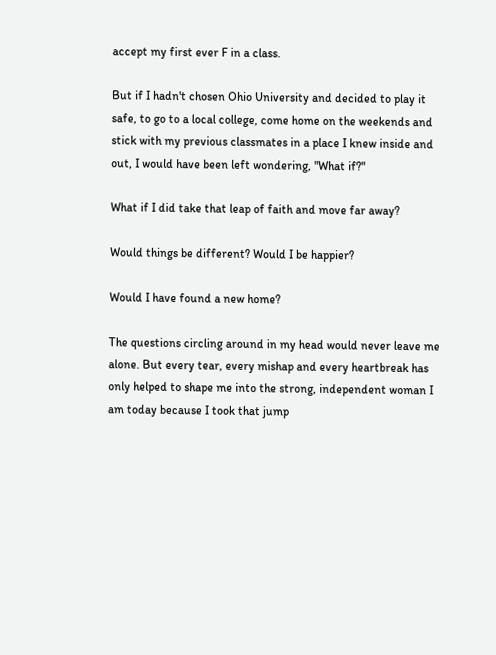accept my first ever F in a class.

But if I hadn't chosen Ohio University and decided to play it safe, to go to a local college, come home on the weekends and stick with my previous classmates in a place I knew inside and out, I would have been left wondering, "What if?"

What if I did take that leap of faith and move far away?

Would things be different? Would I be happier?

Would I have found a new home?

The questions circling around in my head would never leave me alone. But every tear, every mishap and every heartbreak has only helped to shape me into the strong, independent woman I am today because I took that jump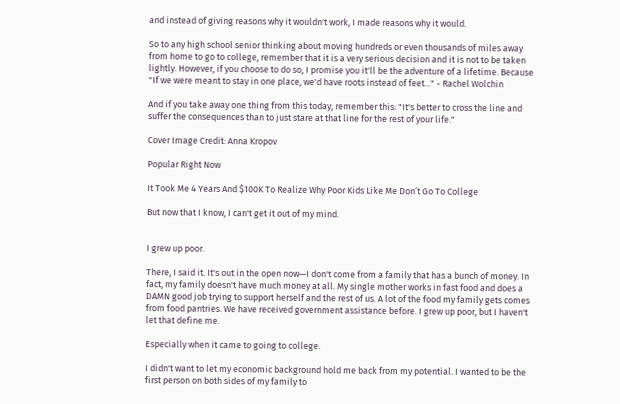and instead of giving reasons why it wouldn't work, I made reasons why it would.

So to any high school senior thinking about moving hundreds or even thousands of miles away from home to go to college, remember that it is a very serious decision and it is not to be taken lightly. However, if you choose to do so, I promise you it'll be the adventure of a lifetime. Because "If we were meant to stay in one place, we'd have roots instead of feet..." - Rachel Wolchin

And if you take away one thing from this today, remember this: "It's better to cross the line and suffer the consequences than to just stare at that line for the rest of your life."

Cover Image Credit: Anna Kropov

Popular Right Now

It Took Me 4 Years And $100K To Realize Why Poor Kids Like Me Don’t Go To College

But now that I know, I can't get it out of my mind.


I grew up poor.

There, I said it. It's out in the open now—I don't come from a family that has a bunch of money. In fact, my family doesn't have much money at all. My single mother works in fast food and does a DAMN good job trying to support herself and the rest of us. A lot of the food my family gets comes from food pantries. We have received government assistance before. I grew up poor, but I haven't let that define me.

Especially when it came to going to college.

I didn't want to let my economic background hold me back from my potential. I wanted to be the first person on both sides of my family to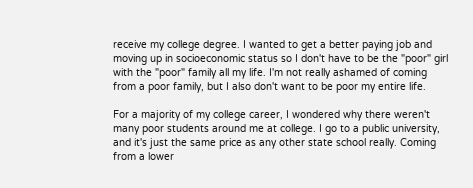receive my college degree. I wanted to get a better paying job and moving up in socioeconomic status so I don't have to be the "poor" girl with the "poor" family all my life. I'm not really ashamed of coming from a poor family, but I also don't want to be poor my entire life.

For a majority of my college career, I wondered why there weren't many poor students around me at college. I go to a public university, and it's just the same price as any other state school really. Coming from a lower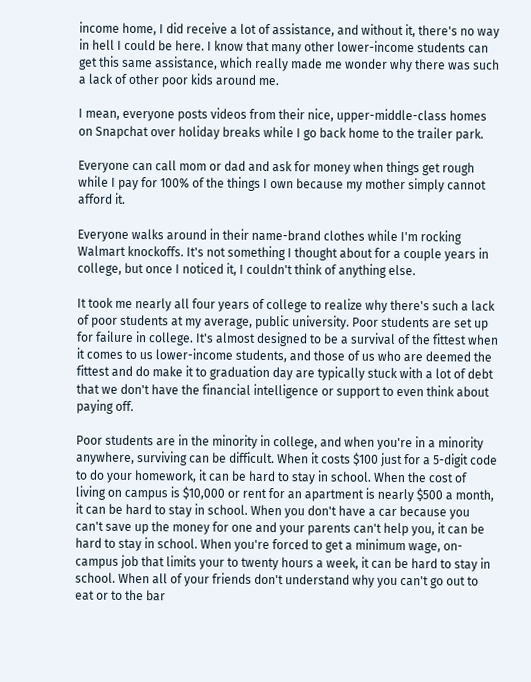income home, I did receive a lot of assistance, and without it, there's no way in hell I could be here. I know that many other lower-income students can get this same assistance, which really made me wonder why there was such a lack of other poor kids around me.

I mean, everyone posts videos from their nice, upper-middle-class homes on Snapchat over holiday breaks while I go back home to the trailer park.

Everyone can call mom or dad and ask for money when things get rough while I pay for 100% of the things I own because my mother simply cannot afford it.

Everyone walks around in their name-brand clothes while I'm rocking Walmart knockoffs. It's not something I thought about for a couple years in college, but once I noticed it, I couldn't think of anything else.

It took me nearly all four years of college to realize why there's such a lack of poor students at my average, public university. Poor students are set up for failure in college. It's almost designed to be a survival of the fittest when it comes to us lower-income students, and those of us who are deemed the fittest and do make it to graduation day are typically stuck with a lot of debt that we don't have the financial intelligence or support to even think about paying off.

Poor students are in the minority in college, and when you're in a minority anywhere, surviving can be difficult. When it costs $100 just for a 5-digit code to do your homework, it can be hard to stay in school. When the cost of living on campus is $10,000 or rent for an apartment is nearly $500 a month, it can be hard to stay in school. When you don't have a car because you can't save up the money for one and your parents can't help you, it can be hard to stay in school. When you're forced to get a minimum wage, on-campus job that limits your to twenty hours a week, it can be hard to stay in school. When all of your friends don't understand why you can't go out to eat or to the bar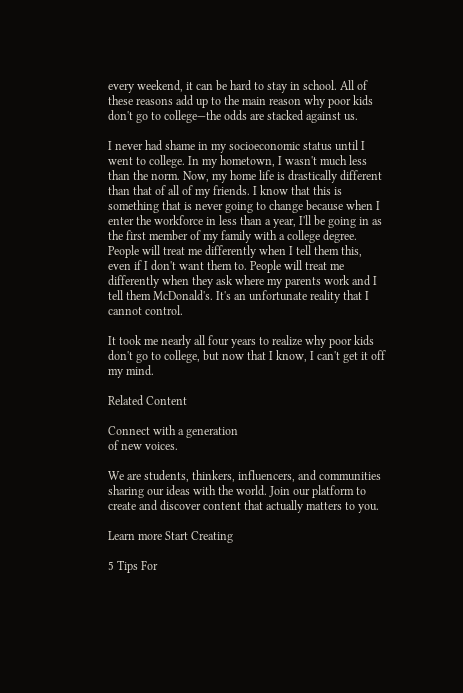every weekend, it can be hard to stay in school. All of these reasons add up to the main reason why poor kids don't go to college—the odds are stacked against us.

I never had shame in my socioeconomic status until I went to college. In my hometown, I wasn't much less than the norm. Now, my home life is drastically different than that of all of my friends. I know that this is something that is never going to change because when I enter the workforce in less than a year, I'll be going in as the first member of my family with a college degree. People will treat me differently when I tell them this, even if I don't want them to. People will treat me differently when they ask where my parents work and I tell them McDonald's. It's an unfortunate reality that I cannot control.

It took me nearly all four years to realize why poor kids don't go to college, but now that I know, I can't get it off my mind.

Related Content

Connect with a generation
of new voices.

We are students, thinkers, influencers, and communities sharing our ideas with the world. Join our platform to create and discover content that actually matters to you.

Learn more Start Creating

5 Tips For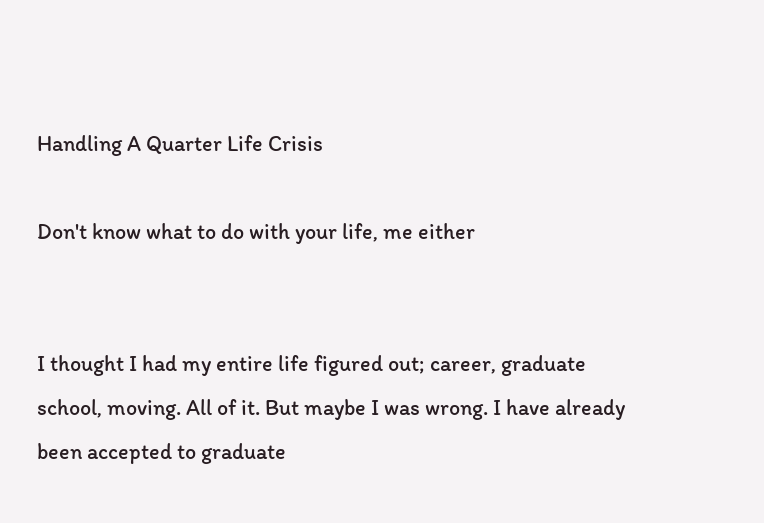Handling A Quarter Life Crisis

Don't know what to do with your life, me either


I thought I had my entire life figured out; career, graduate school, moving. All of it. But maybe I was wrong. I have already been accepted to graduate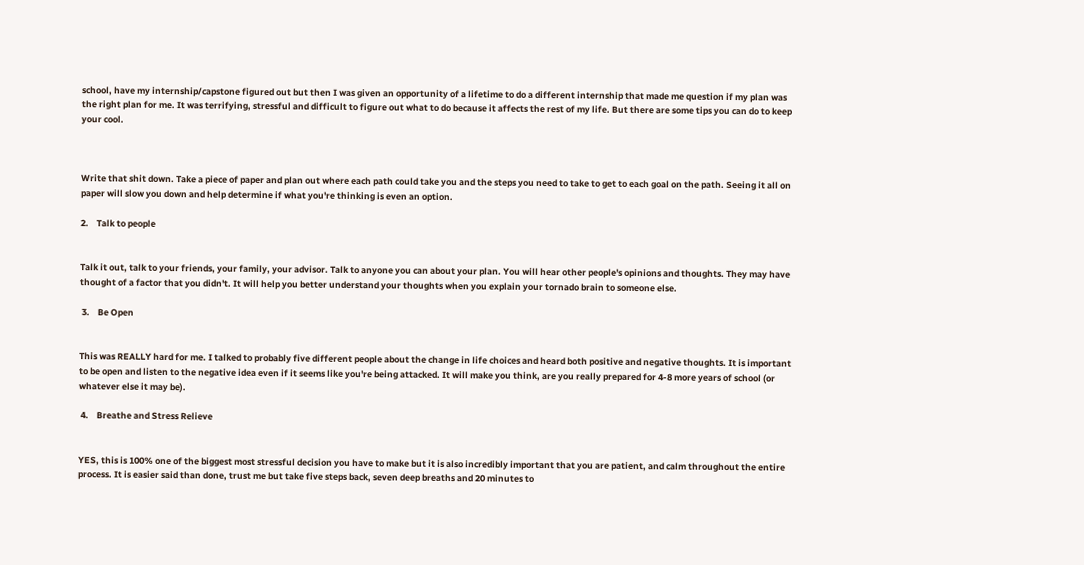school, have my internship/capstone figured out but then I was given an opportunity of a lifetime to do a different internship that made me question if my plan was the right plan for me. It was terrifying, stressful and difficult to figure out what to do because it affects the rest of my life. But there are some tips you can do to keep your cool.



Write that shit down. Take a piece of paper and plan out where each path could take you and the steps you need to take to get to each goal on the path. Seeing it all on paper will slow you down and help determine if what you're thinking is even an option.

2.    Talk to people


Talk it out, talk to your friends, your family, your advisor. Talk to anyone you can about your plan. You will hear other people's opinions and thoughts. They may have thought of a factor that you didn't. It will help you better understand your thoughts when you explain your tornado brain to someone else.

 3.    Be Open


This was REALLY hard for me. I talked to probably five different people about the change in life choices and heard both positive and negative thoughts. It is important to be open and listen to the negative idea even if it seems like you're being attacked. It will make you think, are you really prepared for 4-8 more years of school (or whatever else it may be).

 4.    Breathe and Stress Relieve


YES, this is 100% one of the biggest most stressful decision you have to make but it is also incredibly important that you are patient, and calm throughout the entire process. It is easier said than done, trust me but take five steps back, seven deep breaths and 20 minutes to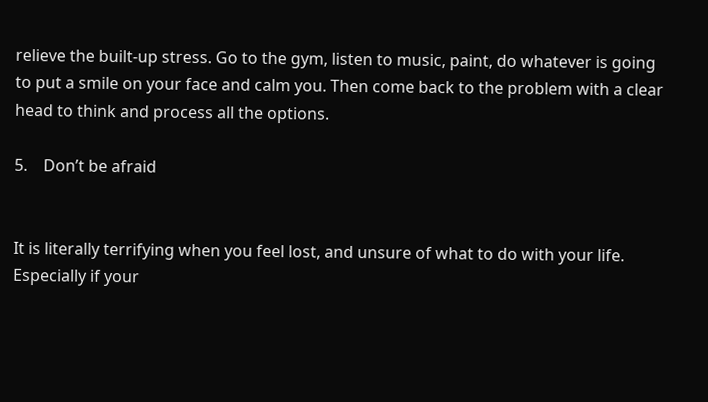relieve the built-up stress. Go to the gym, listen to music, paint, do whatever is going to put a smile on your face and calm you. Then come back to the problem with a clear head to think and process all the options.

5.    Don’t be afraid


It is literally terrifying when you feel lost, and unsure of what to do with your life. Especially if your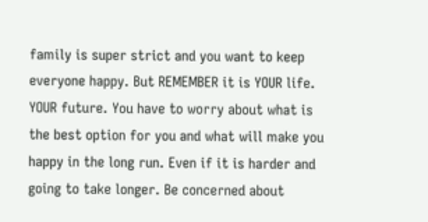family is super strict and you want to keep everyone happy. But REMEMBER it is YOUR life. YOUR future. You have to worry about what is the best option for you and what will make you happy in the long run. Even if it is harder and going to take longer. Be concerned about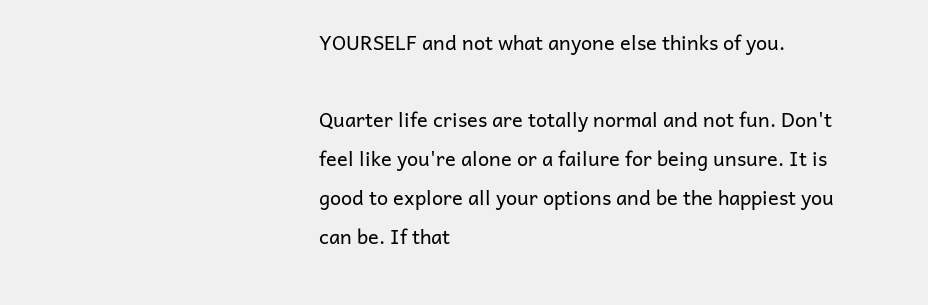YOURSELF and not what anyone else thinks of you.

Quarter life crises are totally normal and not fun. Don't feel like you're alone or a failure for being unsure. It is good to explore all your options and be the happiest you can be. If that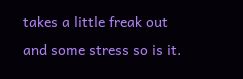takes a little freak out and some stress so is it.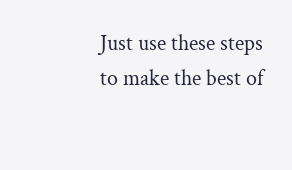Just use these steps to make the best of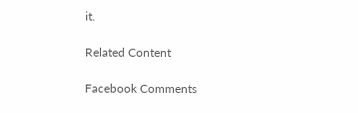it.

Related Content

Facebook Comments